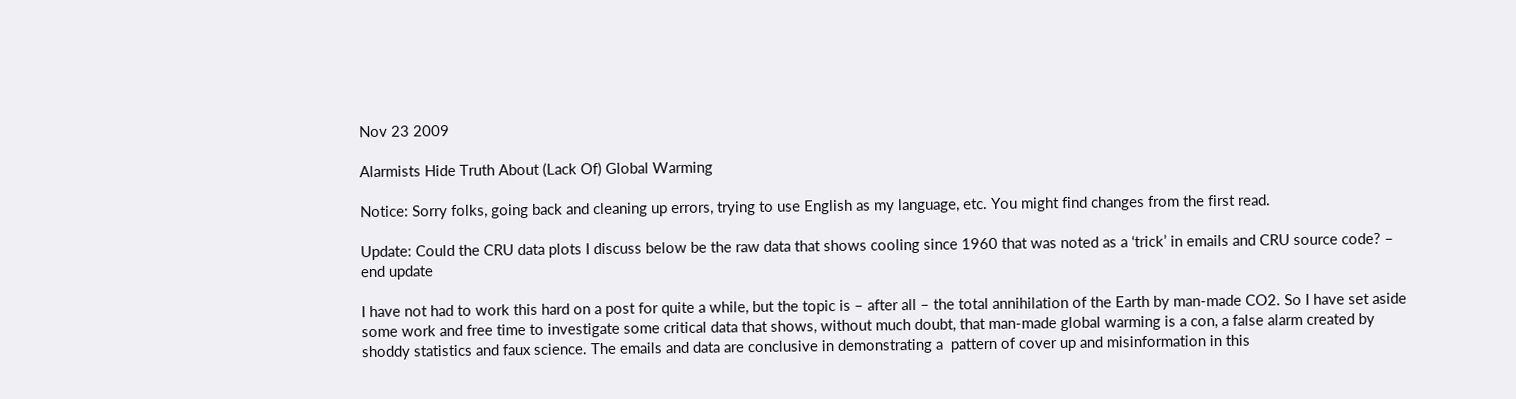Nov 23 2009

Alarmists Hide Truth About (Lack Of) Global Warming

Notice: Sorry folks, going back and cleaning up errors, trying to use English as my language, etc. You might find changes from the first read.

Update: Could the CRU data plots I discuss below be the raw data that shows cooling since 1960 that was noted as a ‘trick’ in emails and CRU source code? – end update

I have not had to work this hard on a post for quite a while, but the topic is – after all – the total annihilation of the Earth by man-made CO2. So I have set aside some work and free time to investigate some critical data that shows, without much doubt, that man-made global warming is a con, a false alarm created by shoddy statistics and faux science. The emails and data are conclusive in demonstrating a  pattern of cover up and misinformation in this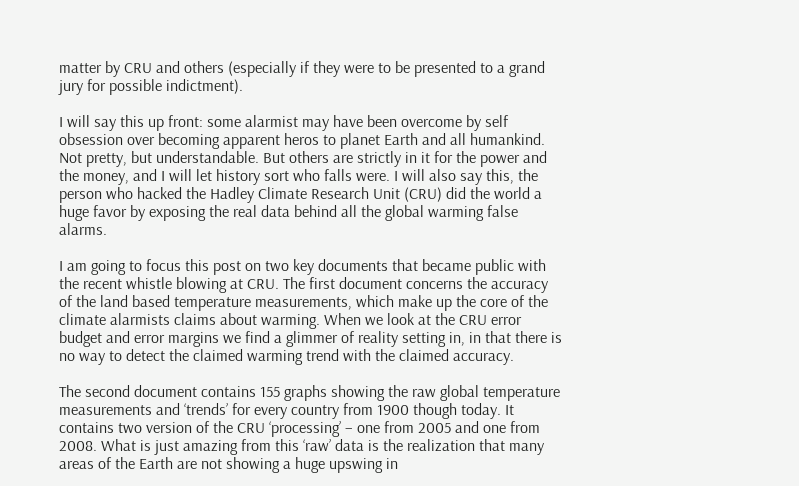matter by CRU and others (especially if they were to be presented to a grand jury for possible indictment).

I will say this up front: some alarmist may have been overcome by self obsession over becoming apparent heros to planet Earth and all humankind. Not pretty, but understandable. But others are strictly in it for the power and the money, and I will let history sort who falls were. I will also say this, the person who hacked the Hadley Climate Research Unit (CRU) did the world a huge favor by exposing the real data behind all the global warming false alarms.

I am going to focus this post on two key documents that became public with the recent whistle blowing at CRU. The first document concerns the accuracy of the land based temperature measurements, which make up the core of the climate alarmists claims about warming. When we look at the CRU error budget and error margins we find a glimmer of reality setting in, in that there is no way to detect the claimed warming trend with the claimed accuracy.

The second document contains 155 graphs showing the raw global temperature measurements and ‘trends’ for every country from 1900 though today. It contains two version of the CRU ‘processing’ – one from 2005 and one from 2008. What is just amazing from this ‘raw’ data is the realization that many areas of the Earth are not showing a huge upswing in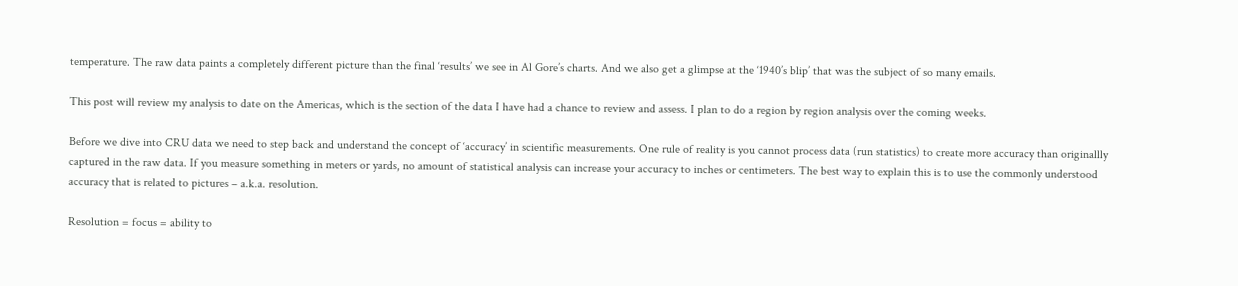temperature. The raw data paints a completely different picture than the final ‘results’ we see in Al Gore’s charts. And we also get a glimpse at the ‘1940’s blip’ that was the subject of so many emails.

This post will review my analysis to date on the Americas, which is the section of the data I have had a chance to review and assess. I plan to do a region by region analysis over the coming weeks.

Before we dive into CRU data we need to step back and understand the concept of ‘accuracy’ in scientific measurements. One rule of reality is you cannot process data (run statistics) to create more accuracy than originallly captured in the raw data. If you measure something in meters or yards, no amount of statistical analysis can increase your accuracy to inches or centimeters. The best way to explain this is to use the commonly understood accuracy that is related to pictures – a.k.a. resolution.

Resolution = focus = ability to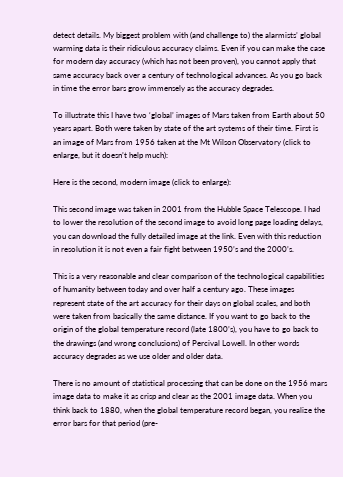detect details. My biggest problem with (and challenge to) the alarmists’ global warming data is their ridiculous accuracy claims. Even if you can make the case for modern day accuracy (which has not been proven), you cannot apply that same accuracy back over a century of technological advances. As you go back in time the error bars grow immensely as the accuracy degrades.

To illustrate this I have two ‘global’ images of Mars taken from Earth about 50 years apart. Both were taken by state of the art systems of their time. First is an image of Mars from 1956 taken at the Mt Wilson Observatory (click to enlarge, but it doesn’t help much):

Here is the second, modern image (click to enlarge):

This second image was taken in 2001 from the Hubble Space Telescope. I had to lower the resolution of the second image to avoid long page loading delays, you can download the fully detailed image at the link. Even with this reduction in resolution it is not even a fair fight between 1950’s and the 2000’s.

This is a very reasonable and clear comparison of the technological capabilities of humanity between today and over half a century ago. These images represent state of the art accuracy for their days on global scales, and both were taken from basically the same distance. If you want to go back to the origin of the global temperature record (late 1800’s), you have to go back to the drawings (and wrong conclusions) of Percival Lowell. In other words accuracy degrades as we use older and older data.

There is no amount of statistical processing that can be done on the 1956 mars image data to make it as crisp and clear as the 2001 image data. When you think back to 1880, when the global temperature record began, you realize the error bars for that period (pre-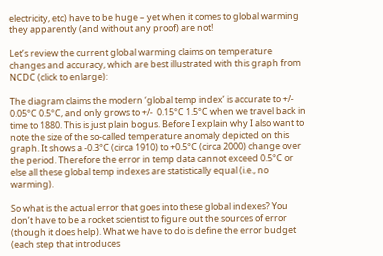electricity, etc) have to be huge – yet when it comes to global warming they apparently (and without any proof) are not!

Let’s review the current global warming claims on temperature changes and accuracy, which are best illustrated with this graph from NCDC (click to enlarge):

The diagram claims the modern ‘global temp index’ is accurate to +/- 0.05°C 0.5°C, and only grows to +/-  0.15°C 1.5°C when we travel back in time to 1880. This is just plain bogus. Before I explain why I also want to note the size of the so-called temperature anomaly depicted on this graph. It shows a -0.3°C (circa 1910) to +0.5°C (circa 2000) change over the period. Therefore the error in temp data cannot exceed 0.5°C or else all these global temp indexes are statistically equal (i.e., no warming).

So what is the actual error that goes into these global indexes? You don’t have to be a rocket scientist to figure out the sources of error (though it does help). What we have to do is define the error budget (each step that introduces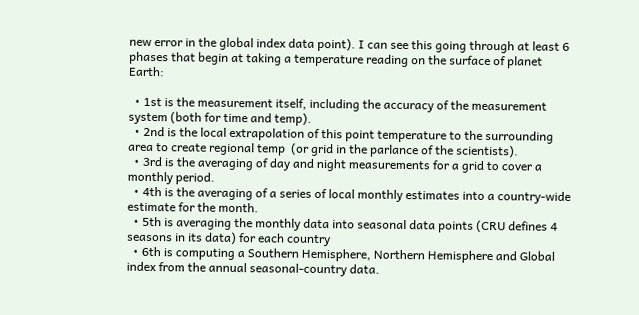new error in the global index data point). I can see this going through at least 6 phases that begin at taking a temperature reading on the surface of planet Earth:

  • 1st is the measurement itself, including the accuracy of the measurement system (both for time and temp).
  • 2nd is the local extrapolation of this point temperature to the surrounding area to create regional temp  (or grid in the parlance of the scientists).
  • 3rd is the averaging of day and night measurements for a grid to cover a monthly period.
  • 4th is the averaging of a series of local monthly estimates into a country-wide estimate for the month.
  • 5th is averaging the monthly data into seasonal data points (CRU defines 4 seasons in its data) for each country
  • 6th is computing a Southern Hemisphere, Northern Hemisphere and Global index from the annual seasonal-country data.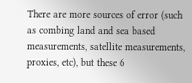There are more sources of error (such as combing land and sea based measurements, satellite measurements, proxies, etc), but these 6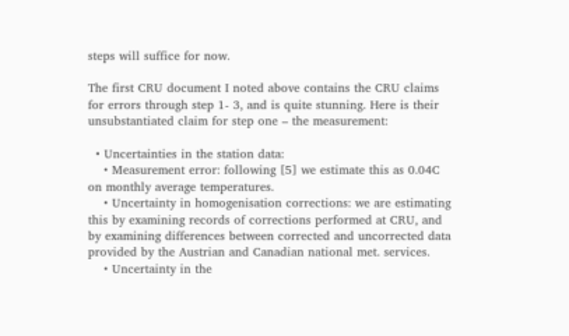steps will suffice for now.

The first CRU document I noted above contains the CRU claims for errors through step 1- 3, and is quite stunning. Here is their unsubstantiated claim for step one – the measurement:

  • Uncertainties in the station data:
    • Measurement error: following [5] we estimate this as 0.04C on monthly average temperatures.
    • Uncertainty in homogenisation corrections: we are estimating this by examining records of corrections performed at CRU, and by examining differences between corrected and uncorrected data provided by the Austrian and Canadian national met. services.
    • Uncertainty in the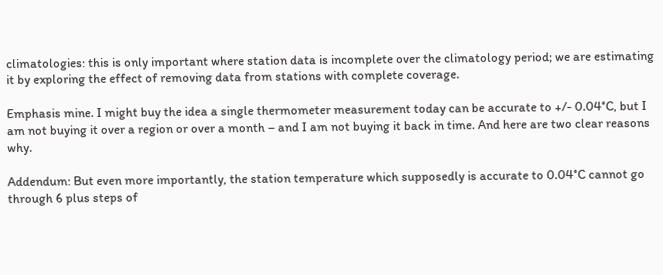climatologies: this is only important where station data is incomplete over the climatology period; we are estimating it by exploring the effect of removing data from stations with complete coverage.

Emphasis mine. I might buy the idea a single thermometer measurement today can be accurate to +/- 0.04°C, but I am not buying it over a region or over a month – and I am not buying it back in time. And here are two clear reasons why.

Addendum: But even more importantly, the station temperature which supposedly is accurate to 0.04°C cannot go through 6 plus steps of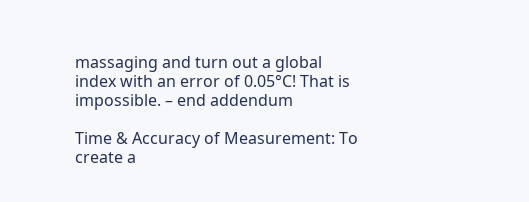massaging and turn out a global index with an error of 0.05°C! That is impossible. – end addendum

Time & Accuracy of Measurement: To create a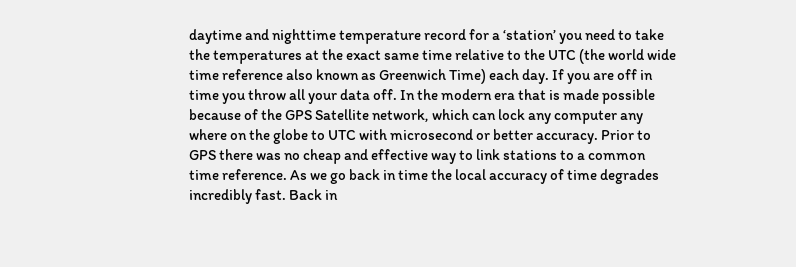daytime and nighttime temperature record for a ‘station’ you need to take the temperatures at the exact same time relative to the UTC (the world wide time reference also known as Greenwich Time) each day. If you are off in time you throw all your data off. In the modern era that is made possible because of the GPS Satellite network, which can lock any computer any where on the globe to UTC with microsecond or better accuracy. Prior to GPS there was no cheap and effective way to link stations to a common time reference. As we go back in time the local accuracy of time degrades incredibly fast. Back in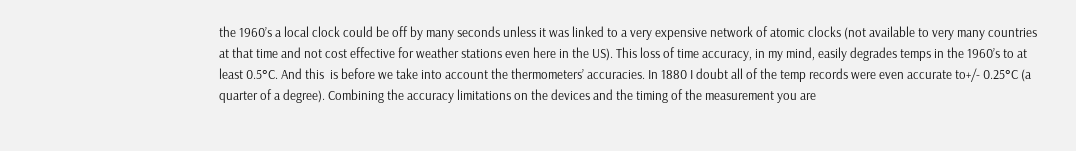the 1960’s a local clock could be off by many seconds unless it was linked to a very expensive network of atomic clocks (not available to very many countries at that time and not cost effective for weather stations even here in the US). This loss of time accuracy, in my mind, easily degrades temps in the 1960’s to at least 0.5°C. And this  is before we take into account the thermometers’ accuracies. In 1880 I doubt all of the temp records were even accurate to+/- 0.25°C (a quarter of a degree). Combining the accuracy limitations on the devices and the timing of the measurement you are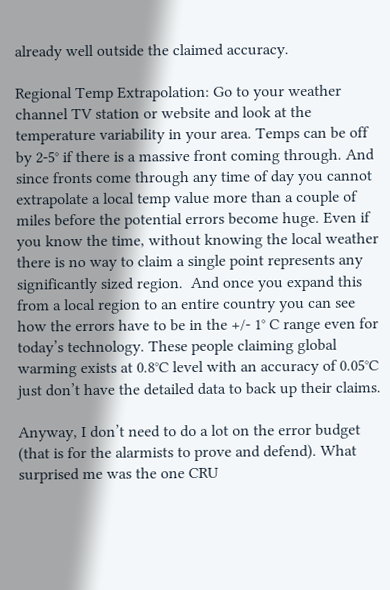already well outside the claimed accuracy.

Regional Temp Extrapolation: Go to your weather channel TV station or website and look at the temperature variability in your area. Temps can be off by 2-5° if there is a massive front coming through. And since fronts come through any time of day you cannot extrapolate a local temp value more than a couple of miles before the potential errors become huge. Even if you know the time, without knowing the local weather there is no way to claim a single point represents any significantly sized region.  And once you expand this from a local region to an entire country you can see how the errors have to be in the +/- 1° C range even for today’s technology. These people claiming global warming exists at 0.8°C level with an accuracy of 0.05°C just don’t have the detailed data to back up their claims.

Anyway, I don’t need to do a lot on the error budget (that is for the alarmists to prove and defend). What surprised me was the one CRU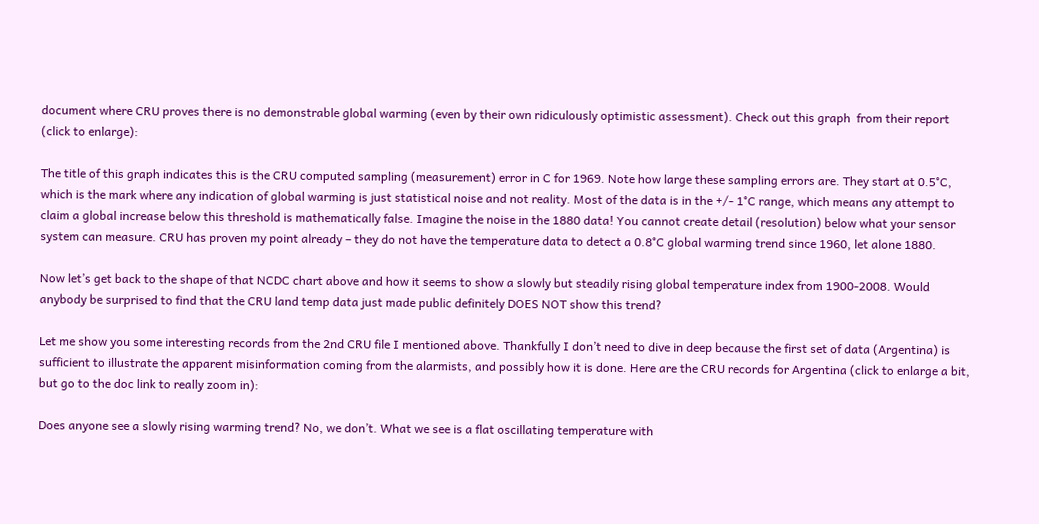document where CRU proves there is no demonstrable global warming (even by their own ridiculously optimistic assessment). Check out this graph  from their report (click to enlarge):

The title of this graph indicates this is the CRU computed sampling (measurement) error in C for 1969. Note how large these sampling errors are. They start at 0.5°C, which is the mark where any indication of global warming is just statistical noise and not reality. Most of the data is in the +/- 1°C range, which means any attempt to claim a global increase below this threshold is mathematically false. Imagine the noise in the 1880 data! You cannot create detail (resolution) below what your sensor system can measure. CRU has proven my point already – they do not have the temperature data to detect a 0.8°C global warming trend since 1960, let alone 1880.

Now let’s get back to the shape of that NCDC chart above and how it seems to show a slowly but steadily rising global temperature index from 1900-2008. Would anybody be surprised to find that the CRU land temp data just made public definitely DOES NOT show this trend?

Let me show you some interesting records from the 2nd CRU file I mentioned above. Thankfully I don’t need to dive in deep because the first set of data (Argentina) is sufficient to illustrate the apparent misinformation coming from the alarmists, and possibly how it is done. Here are the CRU records for Argentina (click to enlarge a bit, but go to the doc link to really zoom in):

Does anyone see a slowly rising warming trend? No, we don’t. What we see is a flat oscillating temperature with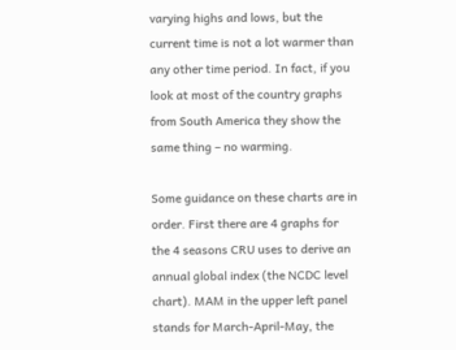varying highs and lows, but the current time is not a lot warmer than any other time period. In fact, if you look at most of the country graphs from South America they show the same thing – no warming.

Some guidance on these charts are in order. First there are 4 graphs for the 4 seasons CRU uses to derive an annual global index (the NCDC level chart). MAM in the upper left panel stands for March-April-May, the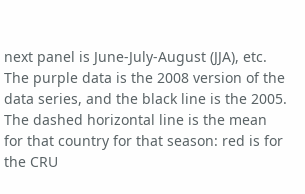next panel is June-July-August (JJA), etc. The purple data is the 2008 version of the data series, and the black line is the 2005. The dashed horizontal line is the mean for that country for that season: red is for the CRU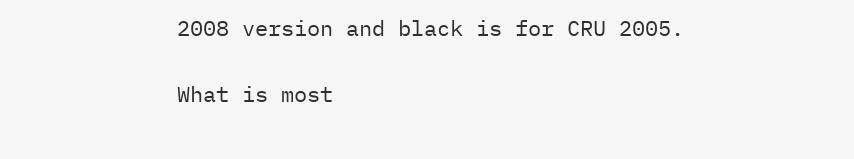2008 version and black is for CRU 2005.

What is most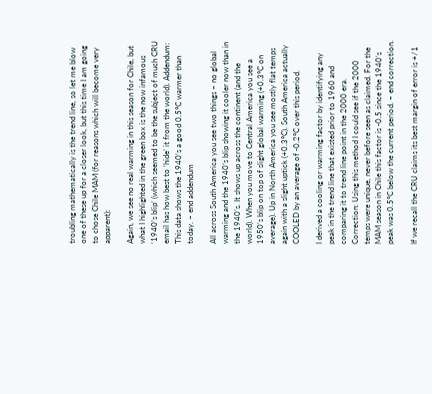troubling mathematically is the trend line, so let me blow one of these up for a closer look, but this time I am going to chose Chile MAM (for reasons which will become very apparent):

Again, we see no real warming in this season for Chile, but what I highlighted in the green box is the now infamous ‘1940’s blip’ (which seemed to be the subject of much CRU email has how best to ‘hide’ it from the world). Addendum: This data shows the 1940’s a good 0.5°C warmer than today. – end addendum

All across South America you see two things – no global warming and the 1940’s blip showing it cooler now than in the 1940’s. It shows up across the continent (and the world). When you move to Central America you see a 1950’s blip on top of slight global warming (+0.3°C on average). Up in North America you see mostly flat temps again with a slight uptick (+0.3°C). South America actually COOLED by an average of -0.2°C over this period.

I derived a cooling or warming factor by identifying any peak in the trend line that existed prior to 1960 and comparing it to trend line point in the 2000 era. Correction: Using this method I could see if the 2000 temps were unique, never before seen as claimed. For the MAM season in Chile this factor is -0.5 since the 1940’s peak was 0.5°C below the current period. – end correction.

If we recall the CRU claims its best margin of error is +/1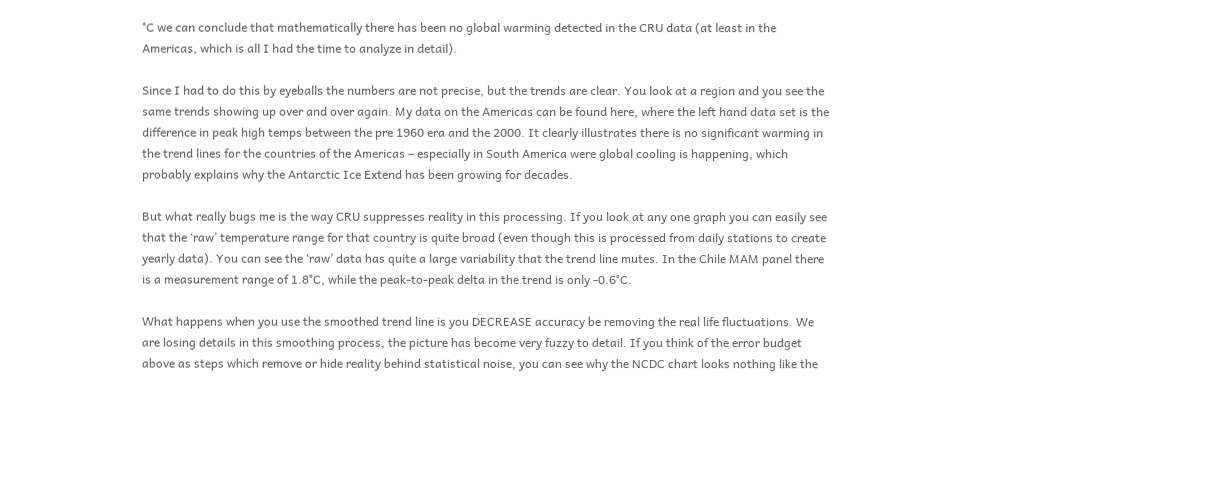°C we can conclude that mathematically there has been no global warming detected in the CRU data (at least in the Americas, which is all I had the time to analyze in detail).

Since I had to do this by eyeballs the numbers are not precise, but the trends are clear. You look at a region and you see the same trends showing up over and over again. My data on the Americas can be found here, where the left hand data set is the difference in peak high temps between the pre 1960 era and the 2000. It clearly illustrates there is no significant warming in the trend lines for the countries of the Americas – especially in South America were global cooling is happening, which probably explains why the Antarctic Ice Extend has been growing for decades.

But what really bugs me is the way CRU suppresses reality in this processing. If you look at any one graph you can easily see that the ‘raw’ temperature range for that country is quite broad (even though this is processed from daily stations to create yearly data). You can see the ‘raw’ data has quite a large variability that the trend line mutes. In the Chile MAM panel there is a measurement range of 1.8°C, while the peak-to-peak delta in the trend is only -0.6°C.

What happens when you use the smoothed trend line is you DECREASE accuracy be removing the real life fluctuations. We are losing details in this smoothing process, the picture has become very fuzzy to detail. If you think of the error budget above as steps which remove or hide reality behind statistical noise, you can see why the NCDC chart looks nothing like the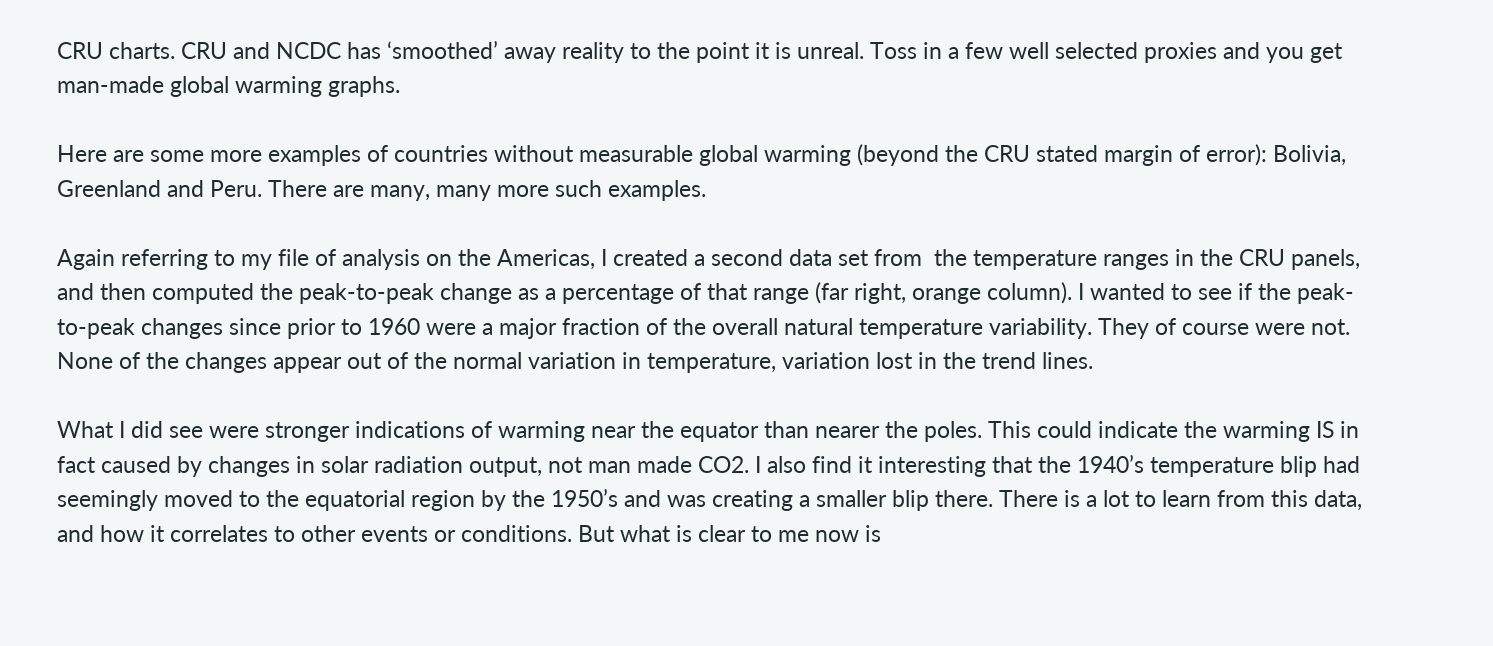CRU charts. CRU and NCDC has ‘smoothed’ away reality to the point it is unreal. Toss in a few well selected proxies and you get man-made global warming graphs.

Here are some more examples of countries without measurable global warming (beyond the CRU stated margin of error): Bolivia, Greenland and Peru. There are many, many more such examples.

Again referring to my file of analysis on the Americas, I created a second data set from  the temperature ranges in the CRU panels, and then computed the peak-to-peak change as a percentage of that range (far right, orange column). I wanted to see if the peak-to-peak changes since prior to 1960 were a major fraction of the overall natural temperature variability. They of course were not. None of the changes appear out of the normal variation in temperature, variation lost in the trend lines.

What I did see were stronger indications of warming near the equator than nearer the poles. This could indicate the warming IS in fact caused by changes in solar radiation output, not man made CO2. I also find it interesting that the 1940’s temperature blip had seemingly moved to the equatorial region by the 1950’s and was creating a smaller blip there. There is a lot to learn from this data, and how it correlates to other events or conditions. But what is clear to me now is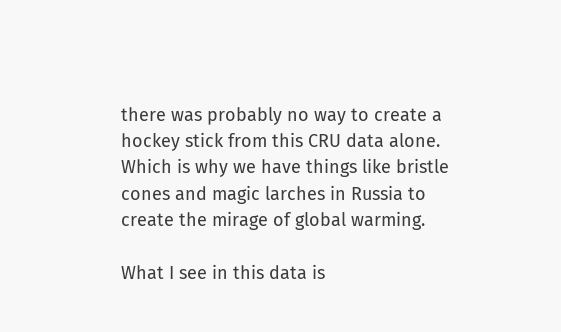there was probably no way to create a hockey stick from this CRU data alone. Which is why we have things like bristle cones and magic larches in Russia to create the mirage of global warming.

What I see in this data is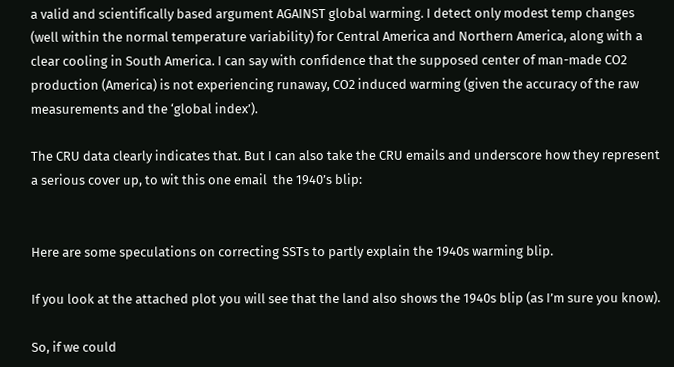a valid and scientifically based argument AGAINST global warming. I detect only modest temp changes (well within the normal temperature variability) for Central America and Northern America, along with a clear cooling in South America. I can say with confidence that the supposed center of man-made CO2 production (America) is not experiencing runaway, CO2 induced warming (given the accuracy of the raw measurements and the ‘global index’).

The CRU data clearly indicates that. But I can also take the CRU emails and underscore how they represent a serious cover up, to wit this one email  the 1940’s blip:


Here are some speculations on correcting SSTs to partly explain the 1940s warming blip.

If you look at the attached plot you will see that the land also shows the 1940s blip (as I’m sure you know).

So, if we could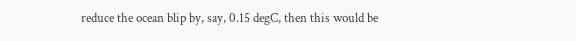reduce the ocean blip by, say, 0.15 degC, then this would be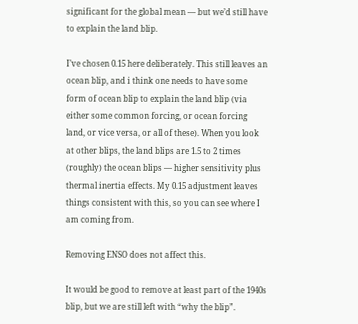significant for the global mean — but we’d still have to explain the land blip.

I’ve chosen 0.15 here deliberately. This still leaves an ocean blip, and i think one needs to have some form of ocean blip to explain the land blip (via either some common forcing, or ocean forcing land, or vice versa, or all of these). When you look at other blips, the land blips are 1.5 to 2 times (roughly) the ocean blips — higher sensitivity plus thermal inertia effects. My 0.15 adjustment leaves things consistent with this, so you can see where I am coming from.

Removing ENSO does not affect this.

It would be good to remove at least part of the 1940s blip, but we are still left with “why the blip”.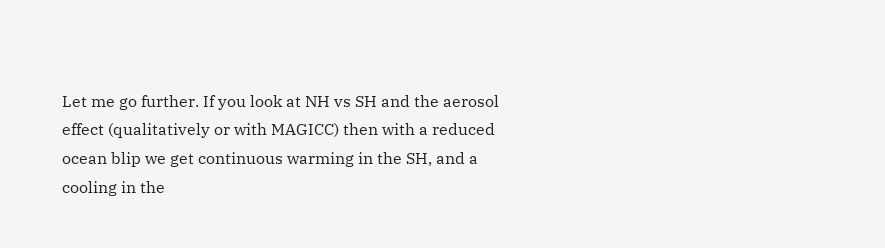Let me go further. If you look at NH vs SH and the aerosol effect (qualitatively or with MAGICC) then with a reduced ocean blip we get continuous warming in the SH, and a cooling in the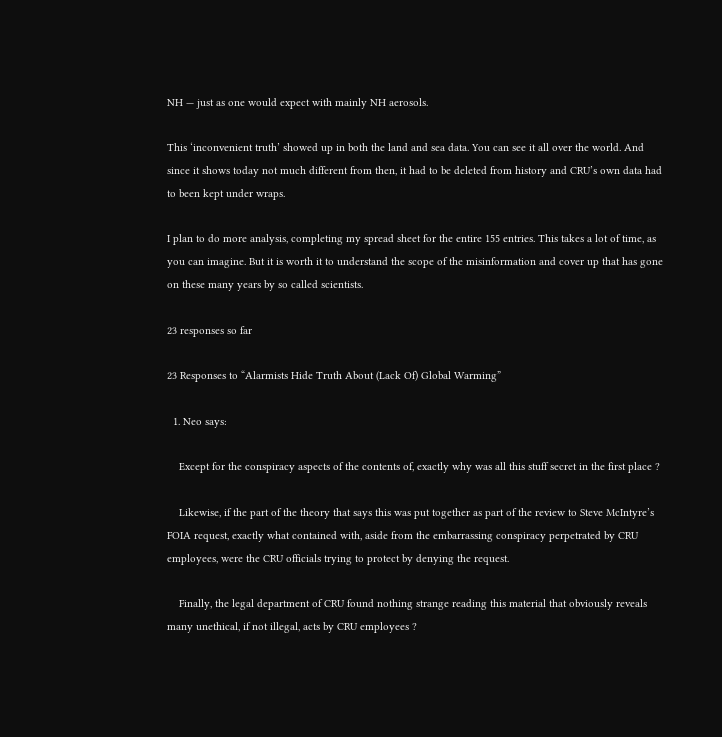NH — just as one would expect with mainly NH aerosols.

This ‘inconvenient truth’ showed up in both the land and sea data. You can see it all over the world. And since it shows today not much different from then, it had to be deleted from history and CRU’s own data had to been kept under wraps.

I plan to do more analysis, completing my spread sheet for the entire 155 entries. This takes a lot of time, as you can imagine. But it is worth it to understand the scope of the misinformation and cover up that has gone on these many years by so called scientists.

23 responses so far

23 Responses to “Alarmists Hide Truth About (Lack Of) Global Warming”

  1. Neo says:

    Except for the conspiracy aspects of the contents of, exactly why was all this stuff secret in the first place ?

    Likewise, if the part of the theory that says this was put together as part of the review to Steve McIntyre’s FOIA request, exactly what contained with, aside from the embarrassing conspiracy perpetrated by CRU employees, were the CRU officials trying to protect by denying the request.

    Finally, the legal department of CRU found nothing strange reading this material that obviously reveals many unethical, if not illegal, acts by CRU employees ?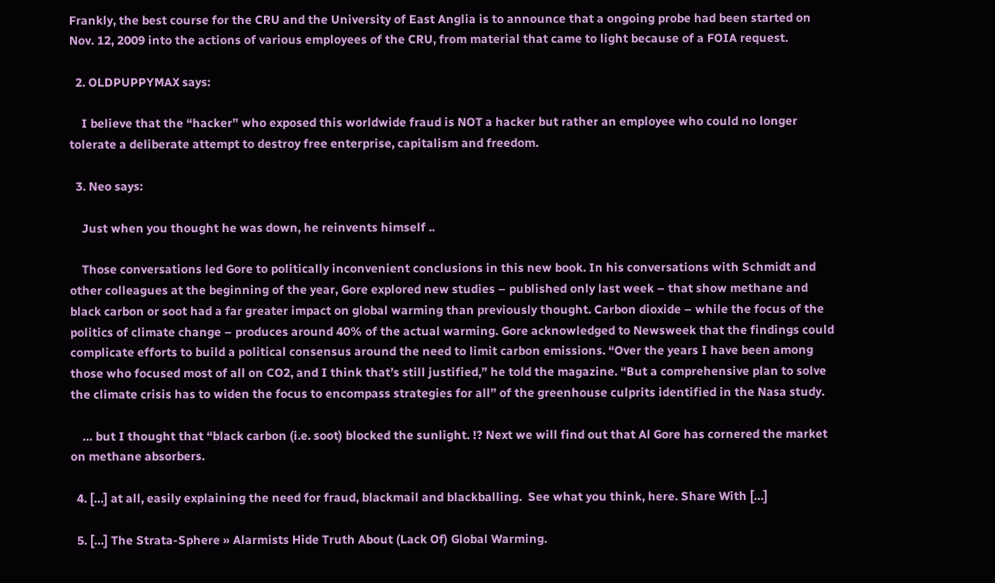Frankly, the best course for the CRU and the University of East Anglia is to announce that a ongoing probe had been started on Nov. 12, 2009 into the actions of various employees of the CRU, from material that came to light because of a FOIA request.

  2. OLDPUPPYMAX says:

    I believe that the “hacker” who exposed this worldwide fraud is NOT a hacker but rather an employee who could no longer tolerate a deliberate attempt to destroy free enterprise, capitalism and freedom.

  3. Neo says:

    Just when you thought he was down, he reinvents himself ..

    Those conversations led Gore to politically inconvenient conclusions in this new book. In his conversations with Schmidt and other colleagues at the beginning of the year, Gore explored new studies – published only last week – that show methane and black carbon or soot had a far greater impact on global warming than previously thought. Carbon dioxide – while the focus of the politics of climate change – produces around 40% of the actual warming. Gore acknowledged to Newsweek that the findings could complicate efforts to build a political consensus around the need to limit carbon emissions. “Over the years I have been among those who focused most of all on CO2, and I think that’s still justified,” he told the magazine. “But a comprehensive plan to solve the climate crisis has to widen the focus to encompass strategies for all” of the greenhouse culprits identified in the Nasa study.

    … but I thought that “black carbon (i.e. soot) blocked the sunlight. !? Next we will find out that Al Gore has cornered the market on methane absorbers.

  4. […] at all, easily explaining the need for fraud, blackmail and blackballing.  See what you think, here. Share With […]

  5. […] The Strata-Sphere » Alarmists Hide Truth About (Lack Of) Global Warming.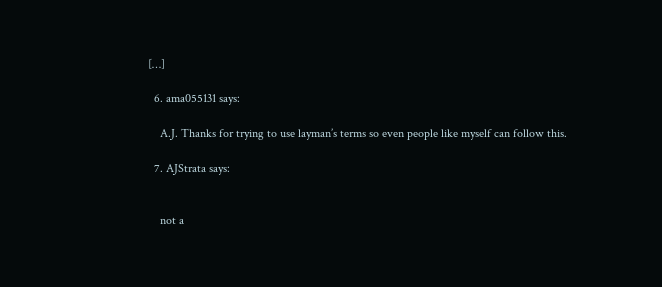[…]

  6. ama055131 says:

    A.J. Thanks for trying to use layman’s terms so even people like myself can follow this.

  7. AJStrata says:


    not a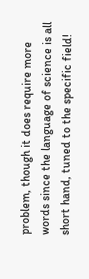problem, though it does require more words since the language of science is all short hand, tuned to the specific field!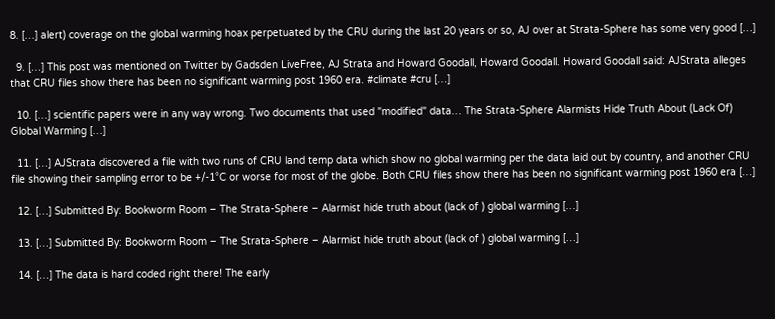8. […] alert) coverage on the global warming hoax perpetuated by the CRU during the last 20 years or so, AJ over at Strata-Sphere has some very good […]

  9. […] This post was mentioned on Twitter by Gadsden LiveFree, AJ Strata and Howard Goodall, Howard Goodall. Howard Goodall said: AJStrata alleges that CRU files show there has been no significant warming post 1960 era. #climate #cru […]

  10. […] scientific papers were in any way wrong. Two documents that used "modified" data… The Strata-Sphere Alarmists Hide Truth About (Lack Of) Global Warming […]

  11. […] AJStrata discovered a file with two runs of CRU land temp data which show no global warming per the data laid out by country, and another CRU file showing their sampling error to be +/-1°C or worse for most of the globe. Both CRU files show there has been no significant warming post 1960 era […]

  12. […] Submitted By: Bookworm Room – The Strata-Sphere – Alarmist hide truth about (lack of ) global warming […]

  13. […] Submitted By: Bookworm Room – The Strata-Sphere – Alarmist hide truth about (lack of ) global warming […]

  14. […] The data is hard coded right there! The early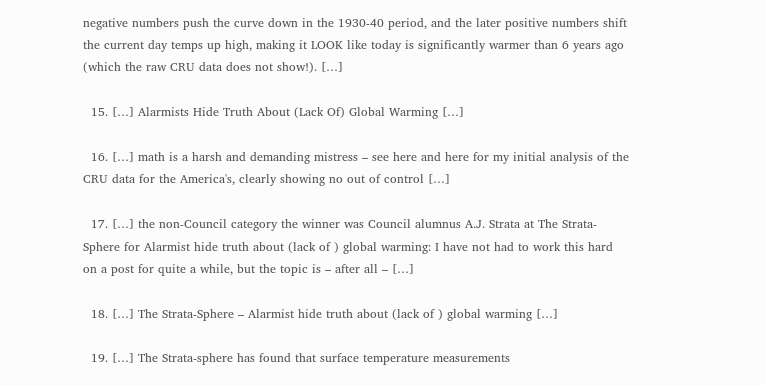negative numbers push the curve down in the 1930-40 period, and the later positive numbers shift the current day temps up high, making it LOOK like today is significantly warmer than 6 years ago (which the raw CRU data does not show!). […]

  15. […] Alarmists Hide Truth About (Lack Of) Global Warming […]

  16. […] math is a harsh and demanding mistress – see here and here for my initial analysis of the CRU data for the America's, clearly showing no out of control […]

  17. […] the non-Council category the winner was Council alumnus A.J. Strata at The Strata-Sphere for Alarmist hide truth about (lack of ) global warming: I have not had to work this hard on a post for quite a while, but the topic is – after all – […]

  18. […] The Strata-Sphere – Alarmist hide truth about (lack of ) global warming […]

  19. […] The Strata-sphere has found that surface temperature measurements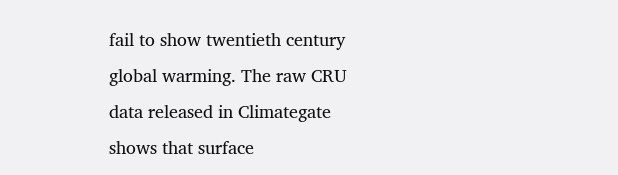fail to show twentieth century global warming. The raw CRU data released in Climategate shows that surface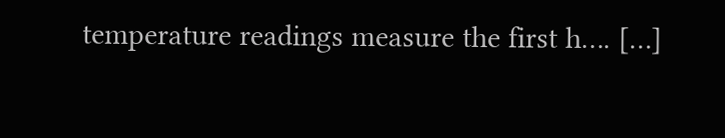temperature readings measure the first h…. […]